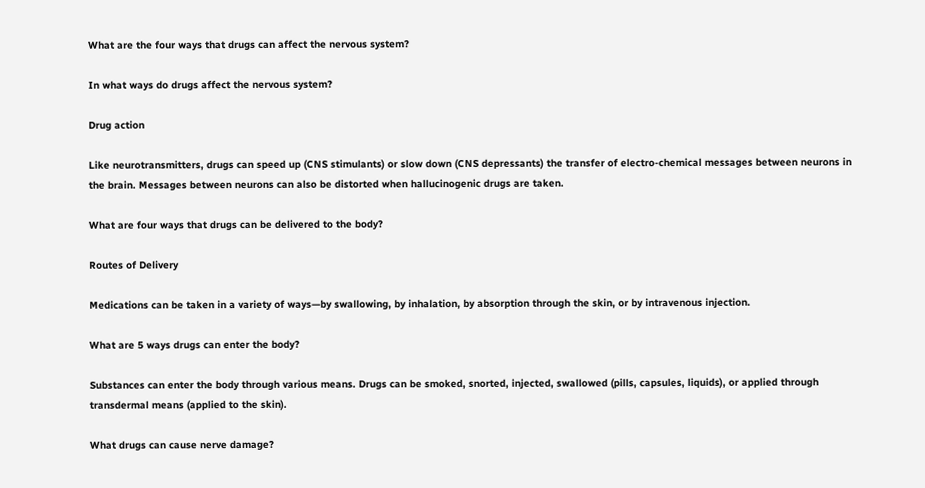What are the four ways that drugs can affect the nervous system?

In what ways do drugs affect the nervous system?

Drug action

Like neurotransmitters, drugs can speed up (CNS stimulants) or slow down (CNS depressants) the transfer of electro-chemical messages between neurons in the brain. Messages between neurons can also be distorted when hallucinogenic drugs are taken.

What are four ways that drugs can be delivered to the body?

Routes of Delivery

Medications can be taken in a variety of ways—by swallowing, by inhalation, by absorption through the skin, or by intravenous injection.

What are 5 ways drugs can enter the body?

Substances can enter the body through various means. Drugs can be smoked, snorted, injected, swallowed (pills, capsules, liquids), or applied through transdermal means (applied to the skin).

What drugs can cause nerve damage?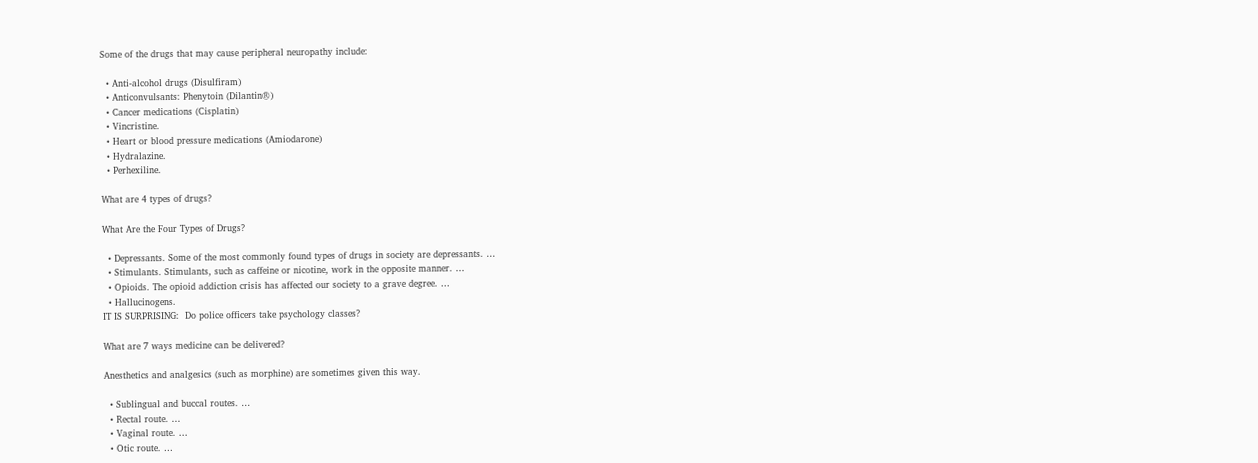Some of the drugs that may cause peripheral neuropathy include:

  • Anti-alcohol drugs (Disulfiram)
  • Anticonvulsants: Phenytoin (Dilantin®)
  • Cancer medications (Cisplatin)
  • Vincristine.
  • Heart or blood pressure medications (Amiodarone)
  • Hydralazine.
  • Perhexiline.

What are 4 types of drugs?

What Are the Four Types of Drugs?

  • Depressants. Some of the most commonly found types of drugs in society are depressants. …
  • Stimulants. Stimulants, such as caffeine or nicotine, work in the opposite manner. …
  • Opioids. The opioid addiction crisis has affected our society to a grave degree. …
  • Hallucinogens.
IT IS SURPRISING:  Do police officers take psychology classes?

What are 7 ways medicine can be delivered?

Anesthetics and analgesics (such as morphine) are sometimes given this way.

  • Sublingual and buccal routes. …
  • Rectal route. …
  • Vaginal route. …
  • Otic route. …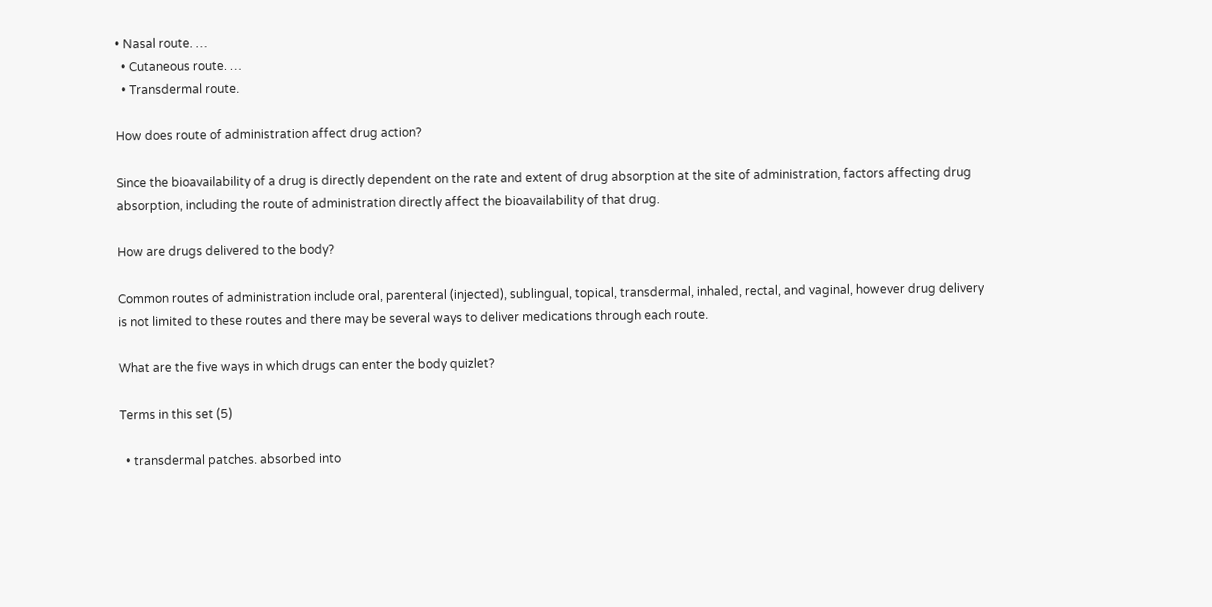• Nasal route. …
  • Cutaneous route. …
  • Transdermal route.

How does route of administration affect drug action?

Since the bioavailability of a drug is directly dependent on the rate and extent of drug absorption at the site of administration, factors affecting drug absorption, including the route of administration directly affect the bioavailability of that drug.

How are drugs delivered to the body?

Common routes of administration include oral, parenteral (injected), sublingual, topical, transdermal, inhaled, rectal, and vaginal, however drug delivery is not limited to these routes and there may be several ways to deliver medications through each route.

What are the five ways in which drugs can enter the body quizlet?

Terms in this set (5)

  • transdermal patches. absorbed into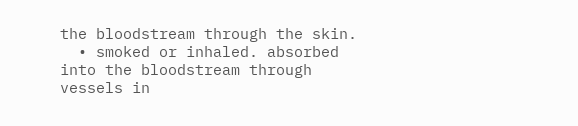the bloodstream through the skin.
  • smoked or inhaled. absorbed into the bloodstream through vessels in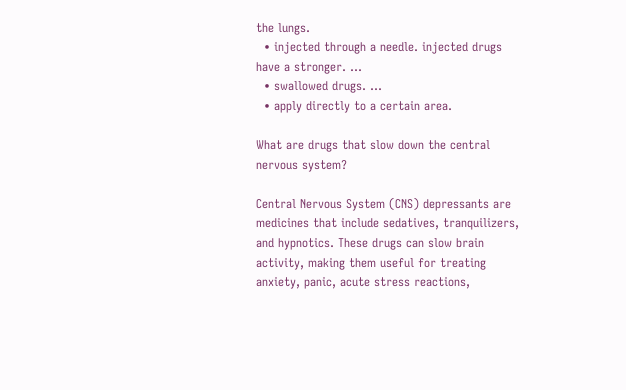the lungs.
  • injected through a needle. injected drugs have a stronger. …
  • swallowed drugs. …
  • apply directly to a certain area.

What are drugs that slow down the central nervous system?

Central Nervous System (CNS) depressants are medicines that include sedatives, tranquilizers, and hypnotics. These drugs can slow brain activity, making them useful for treating anxiety, panic, acute stress reactions,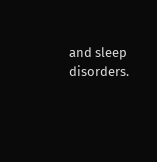and sleep disorders.